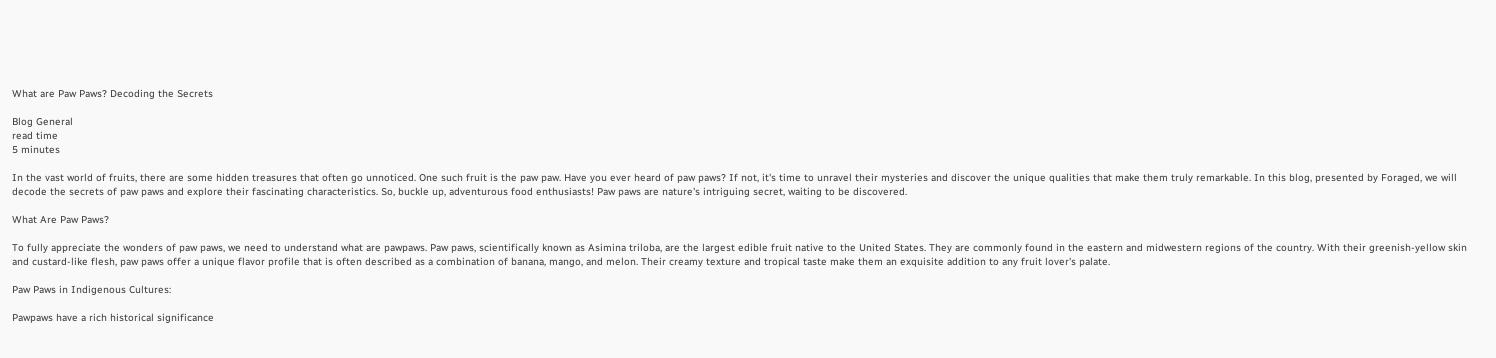What are Paw Paws? Decoding the Secrets

Blog General
read time
5 minutes

In the vast world of fruits, there are some hidden treasures that often go unnoticed. One such fruit is the paw paw. Have you ever heard of paw paws? If not, it's time to unravel their mysteries and discover the unique qualities that make them truly remarkable. In this blog, presented by Foraged, we will decode the secrets of paw paws and explore their fascinating characteristics. So, buckle up, adventurous food enthusiasts! Paw paws are nature's intriguing secret, waiting to be discovered.

What Are Paw Paws?

To fully appreciate the wonders of paw paws, we need to understand what are pawpaws. Paw paws, scientifically known as Asimina triloba, are the largest edible fruit native to the United States. They are commonly found in the eastern and midwestern regions of the country. With their greenish-yellow skin and custard-like flesh, paw paws offer a unique flavor profile that is often described as a combination of banana, mango, and melon. Their creamy texture and tropical taste make them an exquisite addition to any fruit lover's palate.

Paw Paws in Indigenous Cultures:

Pawpaws have a rich historical significance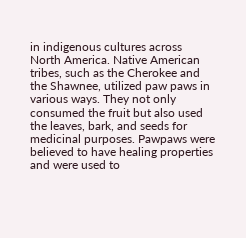in indigenous cultures across North America. Native American tribes, such as the Cherokee and the Shawnee, utilized paw paws in various ways. They not only consumed the fruit but also used the leaves, bark, and seeds for medicinal purposes. Pawpaws were believed to have healing properties and were used to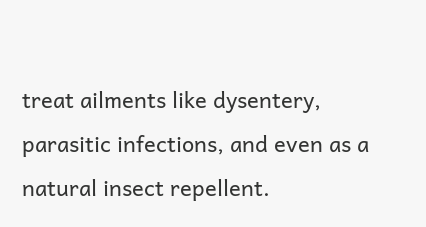treat ailments like dysentery, parasitic infections, and even as a natural insect repellent.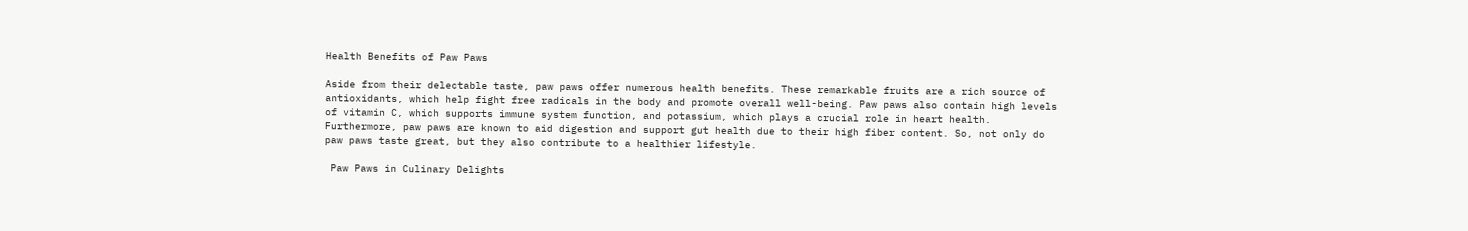Health Benefits of Paw Paws

Aside from their delectable taste, paw paws offer numerous health benefits. These remarkable fruits are a rich source of antioxidants, which help fight free radicals in the body and promote overall well-being. Paw paws also contain high levels of vitamin C, which supports immune system function, and potassium, which plays a crucial role in heart health. Furthermore, paw paws are known to aid digestion and support gut health due to their high fiber content. So, not only do paw paws taste great, but they also contribute to a healthier lifestyle.

 Paw Paws in Culinary Delights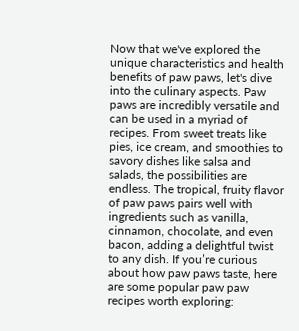Now that we've explored the unique characteristics and health benefits of paw paws, let's dive into the culinary aspects. Paw paws are incredibly versatile and can be used in a myriad of recipes. From sweet treats like pies, ice cream, and smoothies to savory dishes like salsa and salads, the possibilities are endless. The tropical, fruity flavor of paw paws pairs well with ingredients such as vanilla, cinnamon, chocolate, and even bacon, adding a delightful twist to any dish. If you’re curious about how paw paws taste, here are some popular paw paw recipes worth exploring: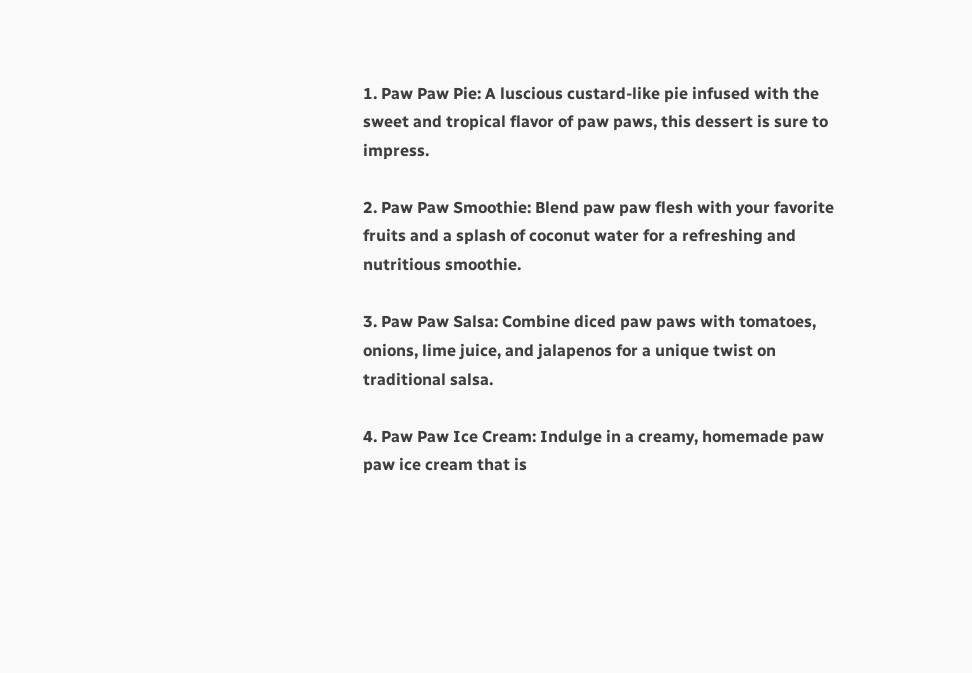1. Paw Paw Pie: A luscious custard-like pie infused with the sweet and tropical flavor of paw paws, this dessert is sure to impress.

2. Paw Paw Smoothie: Blend paw paw flesh with your favorite fruits and a splash of coconut water for a refreshing and nutritious smoothie.

3. Paw Paw Salsa: Combine diced paw paws with tomatoes, onions, lime juice, and jalapenos for a unique twist on traditional salsa.

4. Paw Paw Ice Cream: Indulge in a creamy, homemade paw paw ice cream that is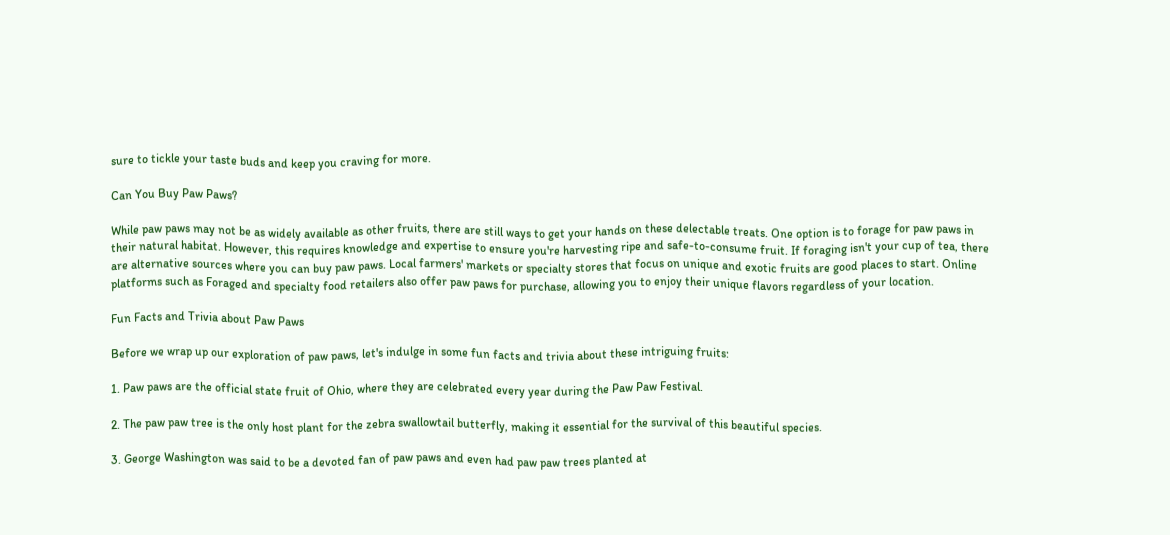sure to tickle your taste buds and keep you craving for more.

Can You Buy Paw Paws?

While paw paws may not be as widely available as other fruits, there are still ways to get your hands on these delectable treats. One option is to forage for paw paws in their natural habitat. However, this requires knowledge and expertise to ensure you're harvesting ripe and safe-to-consume fruit. If foraging isn't your cup of tea, there are alternative sources where you can buy paw paws. Local farmers' markets or specialty stores that focus on unique and exotic fruits are good places to start. Online platforms such as Foraged and specialty food retailers also offer paw paws for purchase, allowing you to enjoy their unique flavors regardless of your location.

Fun Facts and Trivia about Paw Paws

Before we wrap up our exploration of paw paws, let's indulge in some fun facts and trivia about these intriguing fruits:

1. Paw paws are the official state fruit of Ohio, where they are celebrated every year during the Paw Paw Festival.

2. The paw paw tree is the only host plant for the zebra swallowtail butterfly, making it essential for the survival of this beautiful species.

3. George Washington was said to be a devoted fan of paw paws and even had paw paw trees planted at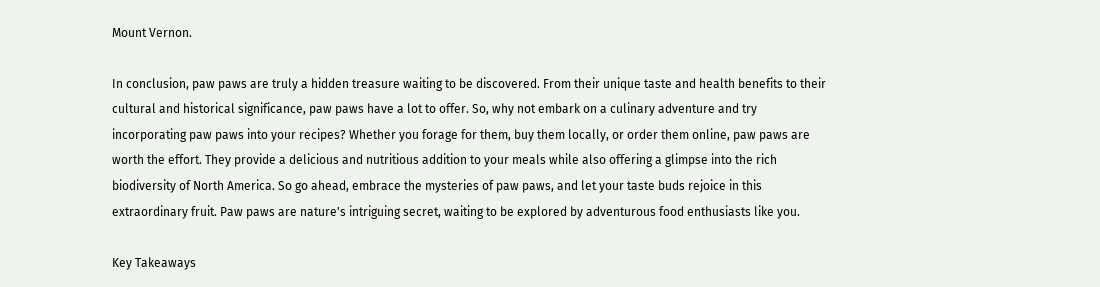Mount Vernon.

In conclusion, paw paws are truly a hidden treasure waiting to be discovered. From their unique taste and health benefits to their cultural and historical significance, paw paws have a lot to offer. So, why not embark on a culinary adventure and try incorporating paw paws into your recipes? Whether you forage for them, buy them locally, or order them online, paw paws are worth the effort. They provide a delicious and nutritious addition to your meals while also offering a glimpse into the rich biodiversity of North America. So go ahead, embrace the mysteries of paw paws, and let your taste buds rejoice in this extraordinary fruit. Paw paws are nature's intriguing secret, waiting to be explored by adventurous food enthusiasts like you.

Key Takeaways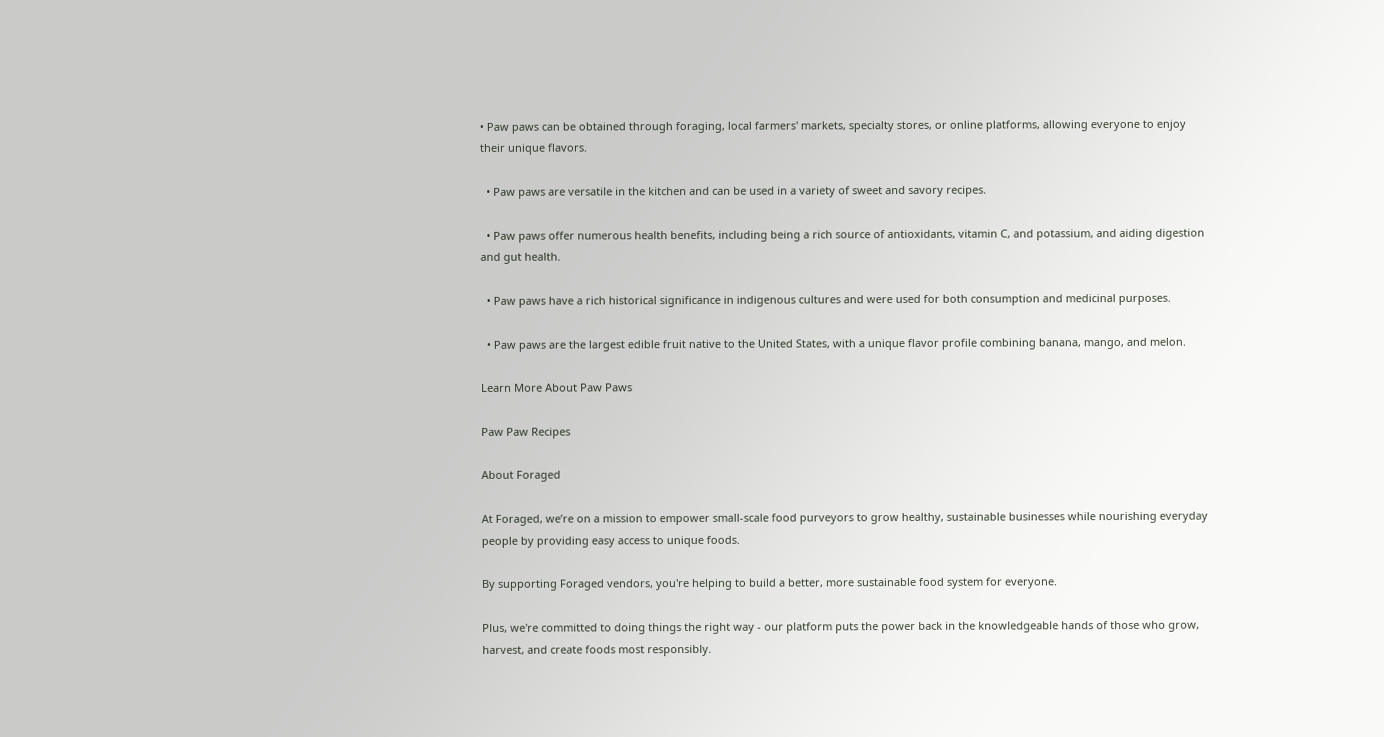• Paw paws can be obtained through foraging, local farmers' markets, specialty stores, or online platforms, allowing everyone to enjoy their unique flavors.

  • Paw paws are versatile in the kitchen and can be used in a variety of sweet and savory recipes.

  • Paw paws offer numerous health benefits, including being a rich source of antioxidants, vitamin C, and potassium, and aiding digestion and gut health.

  • Paw paws have a rich historical significance in indigenous cultures and were used for both consumption and medicinal purposes.

  • Paw paws are the largest edible fruit native to the United States, with a unique flavor profile combining banana, mango, and melon.

Learn More About Paw Paws

Paw Paw Recipes

About Foraged

At Foraged, we’re on a mission to empower small-scale food purveyors to grow healthy, sustainable businesses while nourishing everyday people by providing easy access to unique foods.

By supporting Foraged vendors, you're helping to build a better, more sustainable food system for everyone.

Plus, we're committed to doing things the right way - our platform puts the power back in the knowledgeable hands of those who grow, harvest, and create foods most responsibly.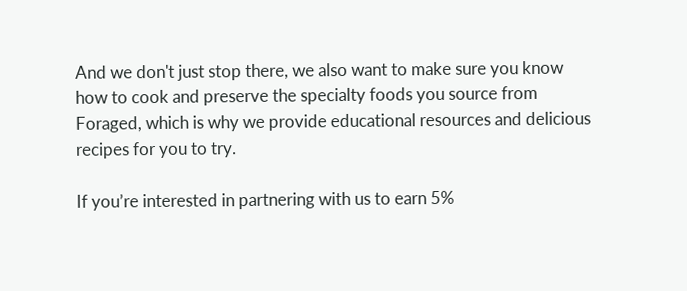And we don't just stop there, we also want to make sure you know how to cook and preserve the specialty foods you source from Foraged, which is why we provide educational resources and delicious recipes for you to try.

If you’re interested in partnering with us to earn 5%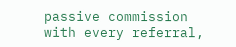passive commission with every referral,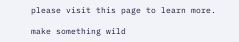please visit this page to learn more.

make something wild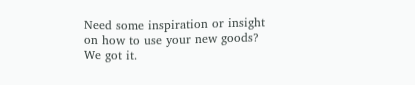Need some inspiration or insight on how to use your new goods? We got it.